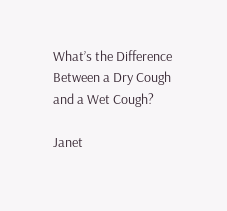What’s the Difference Between a Dry Cough and a Wet Cough?

Janet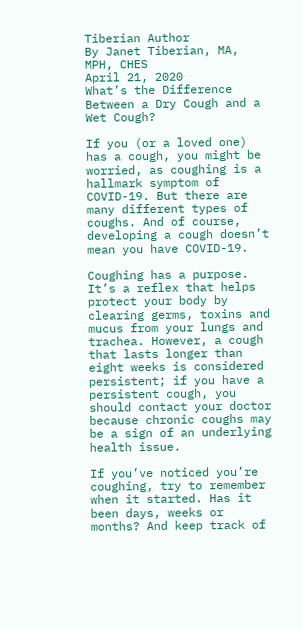Tiberian Author
By Janet Tiberian, MA, MPH, CHES
April 21, 2020
What’s the Difference Between a Dry Cough and a Wet Cough?

If you (or a loved one) has a cough, you might be worried, as coughing is a hallmark symptom of COVID-19. But there are many different types of coughs. And of course, developing a cough doesn’t mean you have COVID-19.

Coughing has a purpose. It’s a reflex that helps protect your body by clearing germs, toxins and mucus from your lungs and trachea. However, a cough that lasts longer than eight weeks is considered persistent; if you have a persistent cough, you should contact your doctor because chronic coughs may be a sign of an underlying health issue.

If you’ve noticed you’re coughing, try to remember when it started. Has it been days, weeks or months? And keep track of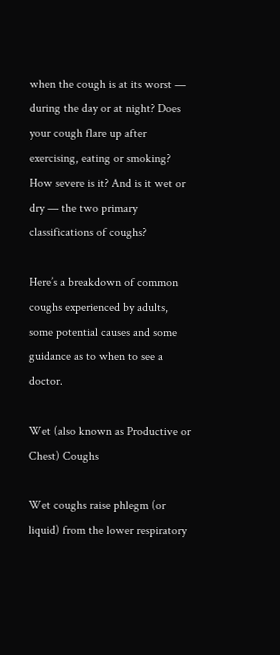when the cough is at its worst — during the day or at night? Does your cough flare up after exercising, eating or smoking? How severe is it? And is it wet or dry — the two primary classifications of coughs?

Here’s a breakdown of common coughs experienced by adults, some potential causes and some guidance as to when to see a doctor.

Wet (also known as Productive or Chest) Coughs

Wet coughs raise phlegm (or liquid) from the lower respiratory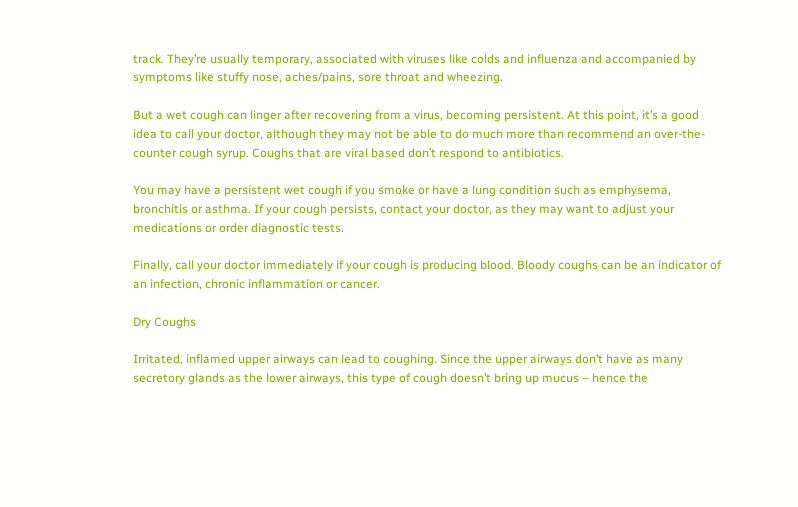track. They’re usually temporary, associated with viruses like colds and influenza and accompanied by symptoms like stuffy nose, aches/pains, sore throat and wheezing.

But a wet cough can linger after recovering from a virus, becoming persistent. At this point, it’s a good idea to call your doctor, although they may not be able to do much more than recommend an over-the-counter cough syrup. Coughs that are viral based don’t respond to antibiotics.

You may have a persistent wet cough if you smoke or have a lung condition such as emphysema, bronchitis or asthma. If your cough persists, contact your doctor, as they may want to adjust your medications or order diagnostic tests.

Finally, call your doctor immediately if your cough is producing blood. Bloody coughs can be an indicator of an infection, chronic inflammation or cancer.

Dry Coughs

Irritated, inflamed upper airways can lead to coughing. Since the upper airways don’t have as many secretory glands as the lower airways, this type of cough doesn’t bring up mucus – hence the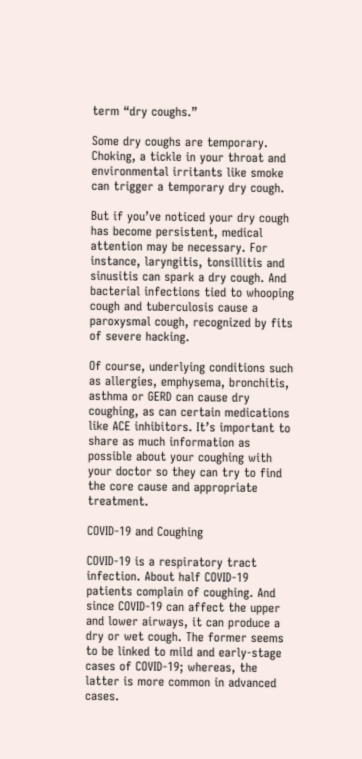term “dry coughs.”

Some dry coughs are temporary. Choking, a tickle in your throat and environmental irritants like smoke can trigger a temporary dry cough.

But if you’ve noticed your dry cough has become persistent, medical attention may be necessary. For instance, laryngitis, tonsillitis and sinusitis can spark a dry cough. And bacterial infections tied to whooping cough and tuberculosis cause a paroxysmal cough, recognized by fits of severe hacking.

Of course, underlying conditions such as allergies, emphysema, bronchitis, asthma or GERD can cause dry coughing, as can certain medications like ACE inhibitors. It’s important to share as much information as possible about your coughing with your doctor so they can try to find the core cause and appropriate treatment.

COVID-19 and Coughing

COVID-19 is a respiratory tract infection. About half COVID-19 patients complain of coughing. And since COVID-19 can affect the upper and lower airways, it can produce a dry or wet cough. The former seems to be linked to mild and early-stage cases of COVID-19; whereas, the latter is more common in advanced cases.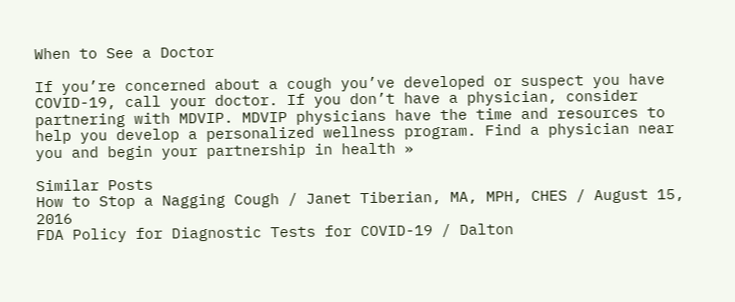When to See a Doctor

If you’re concerned about a cough you’ve developed or suspect you have COVID-19, call your doctor. If you don’t have a physician, consider partnering with MDVIP. MDVIP physicians have the time and resources to help you develop a personalized wellness program. Find a physician near you and begin your partnership in health »

Similar Posts
How to Stop a Nagging Cough / Janet Tiberian, MA, MPH, CHES / August 15, 2016
FDA Policy for Diagnostic Tests for COVID-19 / Dalton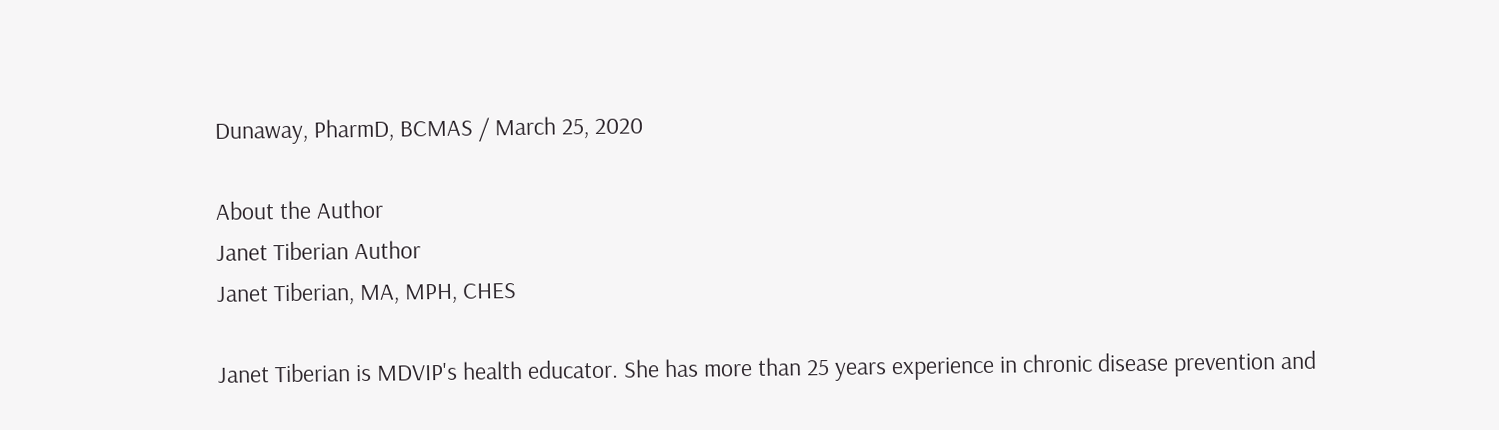Dunaway, PharmD, BCMAS / March 25, 2020

About the Author
Janet Tiberian Author
Janet Tiberian, MA, MPH, CHES

Janet Tiberian is MDVIP's health educator. She has more than 25 years experience in chronic disease prevention and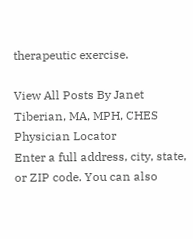therapeutic exercise.

View All Posts By Janet Tiberian, MA, MPH, CHES
Physician Locator
Enter a full address, city, state, or ZIP code. You can also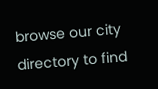browse our city directory to find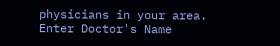physicians in your area.
Enter Doctor's Name